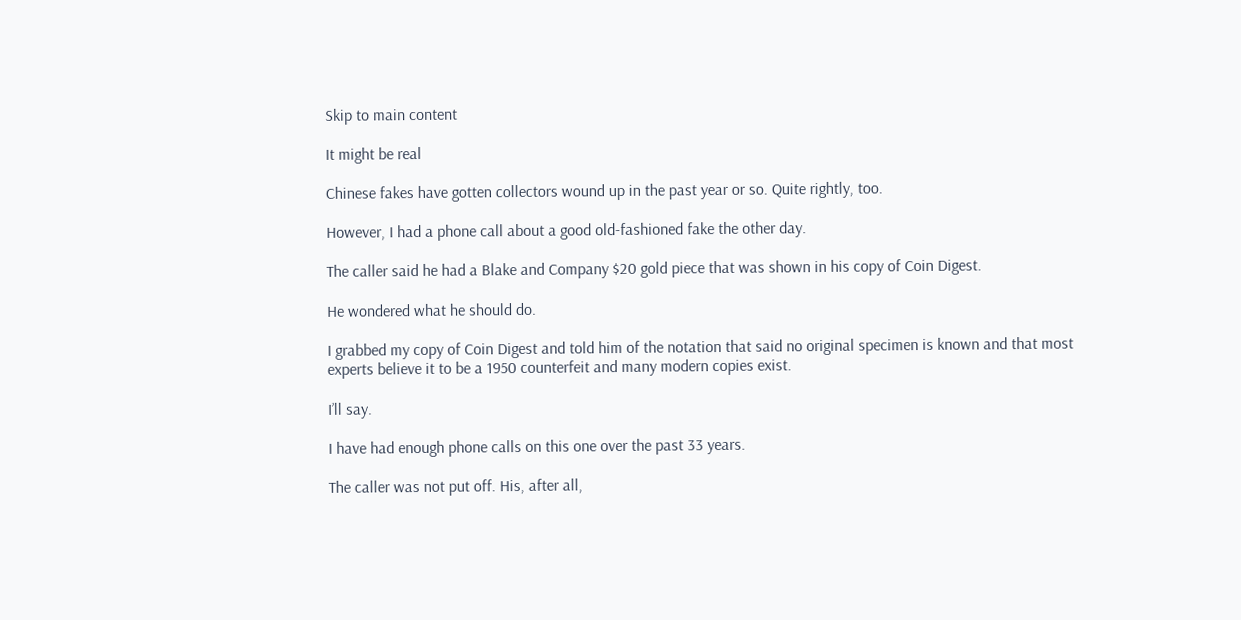Skip to main content

It might be real

Chinese fakes have gotten collectors wound up in the past year or so. Quite rightly, too.

However, I had a phone call about a good old-fashioned fake the other day.

The caller said he had a Blake and Company $20 gold piece that was shown in his copy of Coin Digest.

He wondered what he should do.

I grabbed my copy of Coin Digest and told him of the notation that said no original specimen is known and that most experts believe it to be a 1950 counterfeit and many modern copies exist.

I’ll say.

I have had enough phone calls on this one over the past 33 years.

The caller was not put off. His, after all,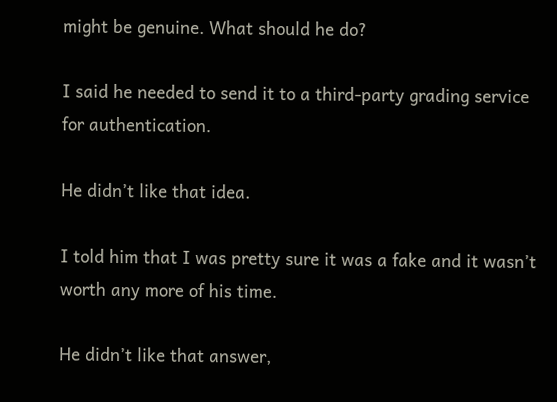might be genuine. What should he do?

I said he needed to send it to a third-party grading service for authentication.

He didn’t like that idea.

I told him that I was pretty sure it was a fake and it wasn’t worth any more of his time.

He didn’t like that answer,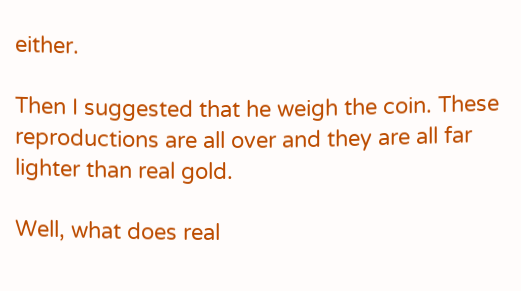either.

Then I suggested that he weigh the coin. These reproductions are all over and they are all far lighter than real gold.

Well, what does real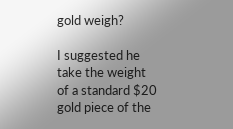gold weigh?

I suggested he take the weight of a standard $20 gold piece of the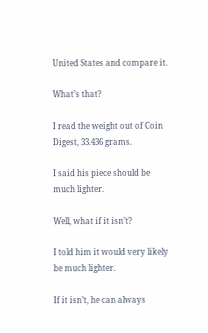United States and compare it.

What’s that?

I read the weight out of Coin Digest, 33.436 grams.

I said his piece should be much lighter.

Well, what if it isn’t?

I told him it would very likely be much lighter.

If it isn’t, he can always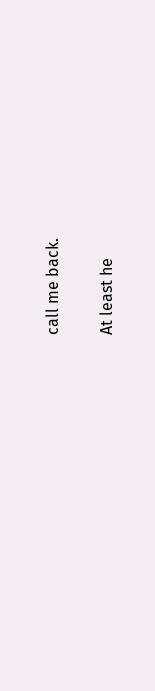call me back.

At least he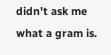didn’t ask me what a gram is.